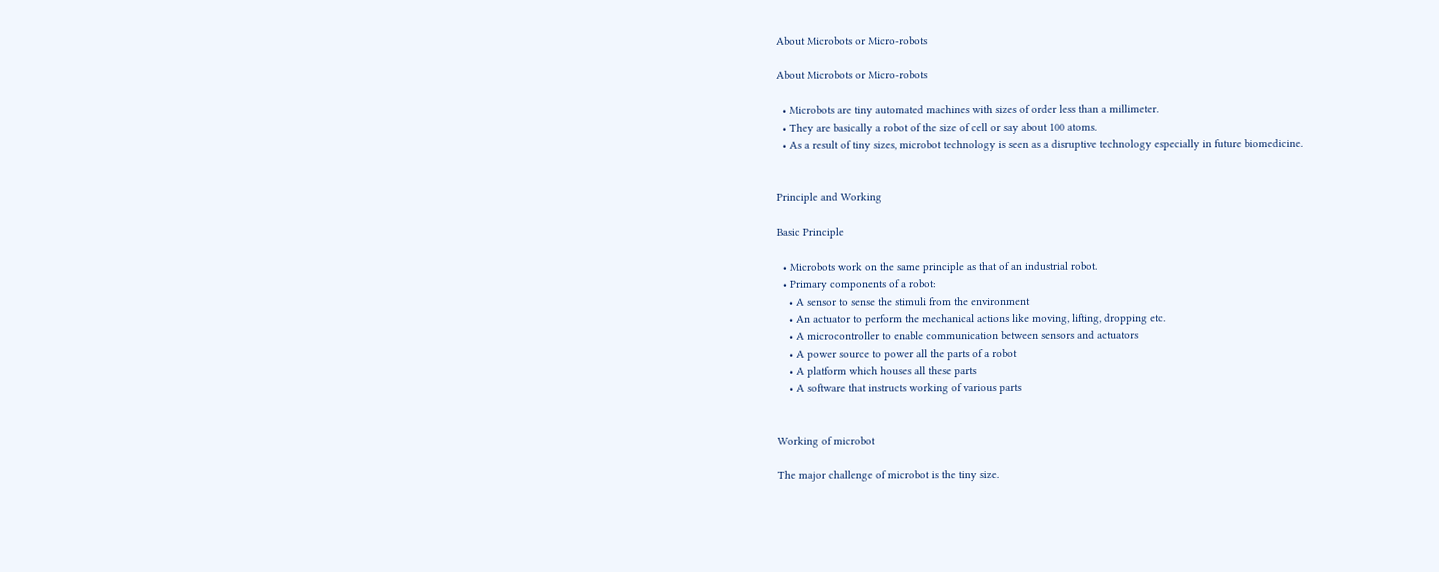About Microbots or Micro-robots

About Microbots or Micro-robots

  • Microbots are tiny automated machines with sizes of order less than a millimeter.
  • They are basically a robot of the size of cell or say about 100 atoms.
  • As a result of tiny sizes, microbot technology is seen as a disruptive technology especially in future biomedicine.


Principle and Working

Basic Principle

  • Microbots work on the same principle as that of an industrial robot.
  • Primary components of a robot:
    • A sensor to sense the stimuli from the environment
    • An actuator to perform the mechanical actions like moving, lifting, dropping etc.
    • A microcontroller to enable communication between sensors and actuators
    • A power source to power all the parts of a robot
    • A platform which houses all these parts
    • A software that instructs working of various parts


Working of microbot

The major challenge of microbot is the tiny size.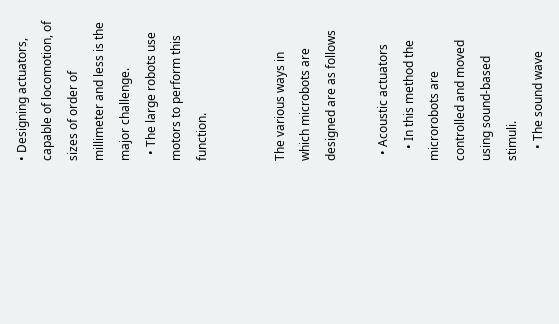• Designing actuators, capable of locomotion, of sizes of order of millimeter and less is the major challenge.
  • The large robots use motors to perform this function.


The various ways in which microbots are designed are as follows

  • Acoustic actuators
    • In this method the microrobots are controlled and moved using sound-based stimuli.
    • The sound wave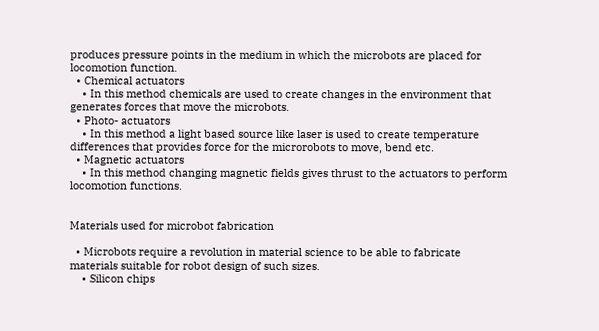produces pressure points in the medium in which the microbots are placed for locomotion function.
  • Chemical actuators
    • In this method chemicals are used to create changes in the environment that generates forces that move the microbots.
  • Photo- actuators
    • In this method a light based source like laser is used to create temperature differences that provides force for the microrobots to move, bend etc.
  • Magnetic actuators
    • In this method changing magnetic fields gives thrust to the actuators to perform locomotion functions.


Materials used for microbot fabrication

  • Microbots require a revolution in material science to be able to fabricate materials suitable for robot design of such sizes.
    • Silicon chips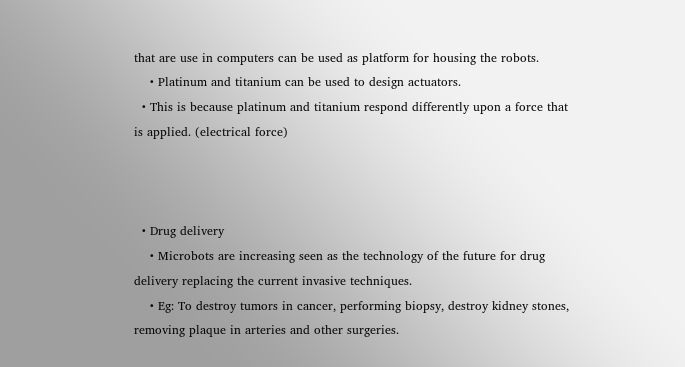that are use in computers can be used as platform for housing the robots.
    • Platinum and titanium can be used to design actuators.
  • This is because platinum and titanium respond differently upon a force that is applied. (electrical force)



  • Drug delivery
    • Microbots are increasing seen as the technology of the future for drug delivery replacing the current invasive techniques.
    • Eg: To destroy tumors in cancer, performing biopsy, destroy kidney stones, removing plaque in arteries and other surgeries.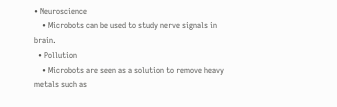• Neuroscience
    • Microbots can be used to study nerve signals in brain.
  • Pollution
    • Microbots are seen as a solution to remove heavy metals such as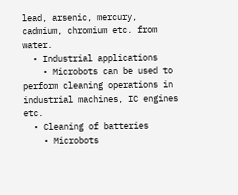lead, arsenic, mercury, cadmium, chromium etc. from water.
  • Industrial applications
    • Microbots can be used to perform cleaning operations in industrial machines, IC engines etc.
  • Cleaning of batteries
    • Microbots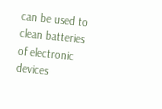can be used to clean batteries of electronic devices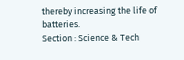thereby increasing the life of batteries.
Section : Science & Tech